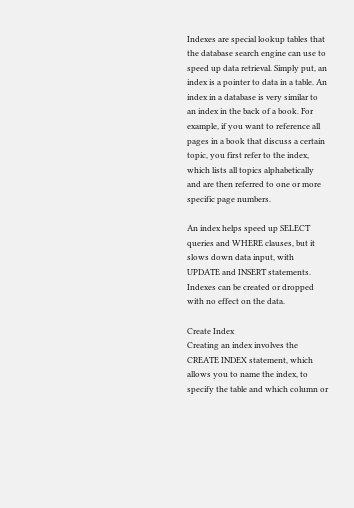Indexes are special lookup tables that the database search engine can use to speed up data retrieval. Simply put, an index is a pointer to data in a table. An index in a database is very similar to an index in the back of a book. For example, if you want to reference all pages in a book that discuss a certain topic, you first refer to the index, which lists all topics alphabetically and are then referred to one or more specific page numbers.

An index helps speed up SELECT queries and WHERE clauses, but it slows down data input, with UPDATE and INSERT statements. Indexes can be created or dropped with no effect on the data.

Create Index
Creating an index involves the CREATE INDEX statement, which allows you to name the index, to specify the table and which column or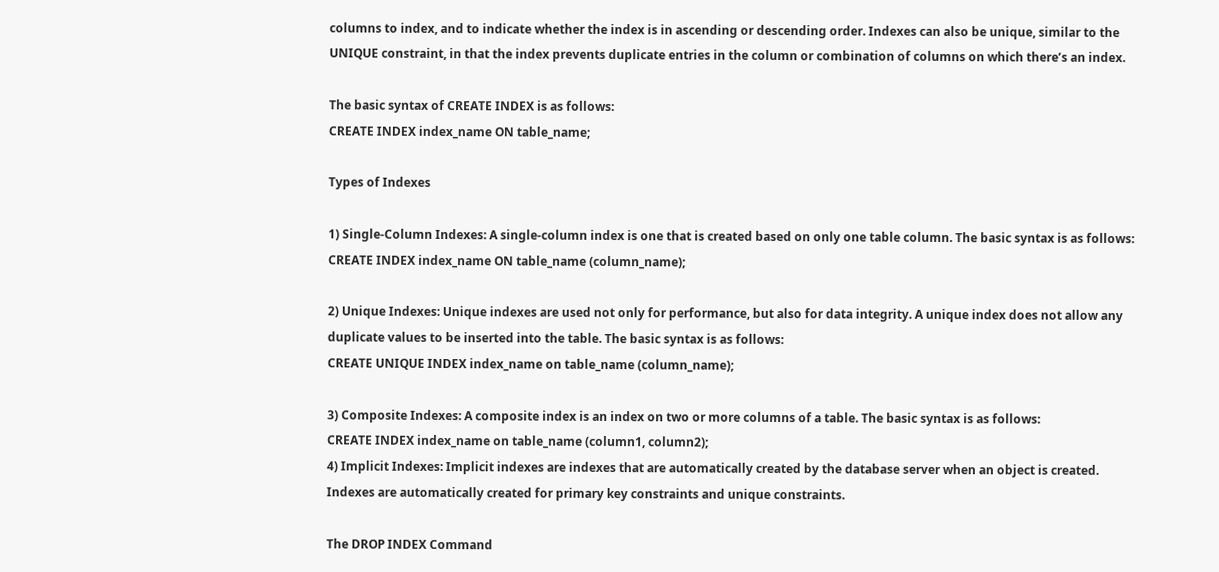columns to index, and to indicate whether the index is in ascending or descending order. Indexes can also be unique, similar to the UNIQUE constraint, in that the index prevents duplicate entries in the column or combination of columns on which there’s an index.

The basic syntax of CREATE INDEX is as follows:
CREATE INDEX index_name ON table_name;

Types of Indexes

1) Single-Column Indexes: A single-column index is one that is created based on only one table column. The basic syntax is as follows:
CREATE INDEX index_name ON table_name (column_name);

2) Unique Indexes: Unique indexes are used not only for performance, but also for data integrity. A unique index does not allow any duplicate values to be inserted into the table. The basic syntax is as follows:
CREATE UNIQUE INDEX index_name on table_name (column_name);

3) Composite Indexes: A composite index is an index on two or more columns of a table. The basic syntax is as follows:
CREATE INDEX index_name on table_name (column1, column2);
4) Implicit Indexes: Implicit indexes are indexes that are automatically created by the database server when an object is created. Indexes are automatically created for primary key constraints and unique constraints.

The DROP INDEX Command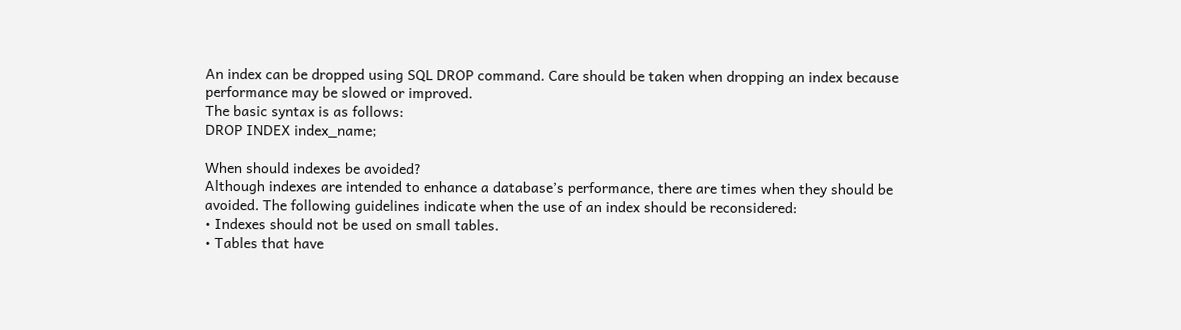An index can be dropped using SQL DROP command. Care should be taken when dropping an index because performance may be slowed or improved.
The basic syntax is as follows:
DROP INDEX index_name;

When should indexes be avoided?
Although indexes are intended to enhance a database’s performance, there are times when they should be avoided. The following guidelines indicate when the use of an index should be reconsidered:
• Indexes should not be used on small tables.
• Tables that have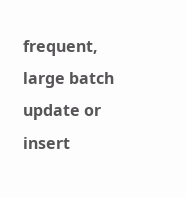frequent, large batch update or insert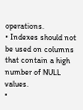operations.
• Indexes should not be used on columns that contain a high number of NULL values.
•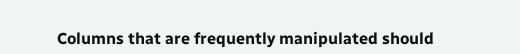Columns that are frequently manipulated should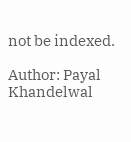not be indexed.

Author: Payal Khandelwal